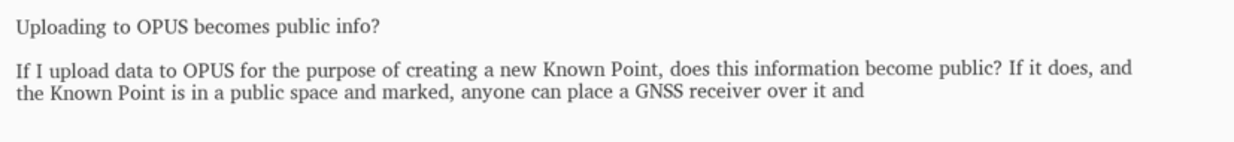Uploading to OPUS becomes public info?

If I upload data to OPUS for the purpose of creating a new Known Point, does this information become public? If it does, and the Known Point is in a public space and marked, anyone can place a GNSS receiver over it and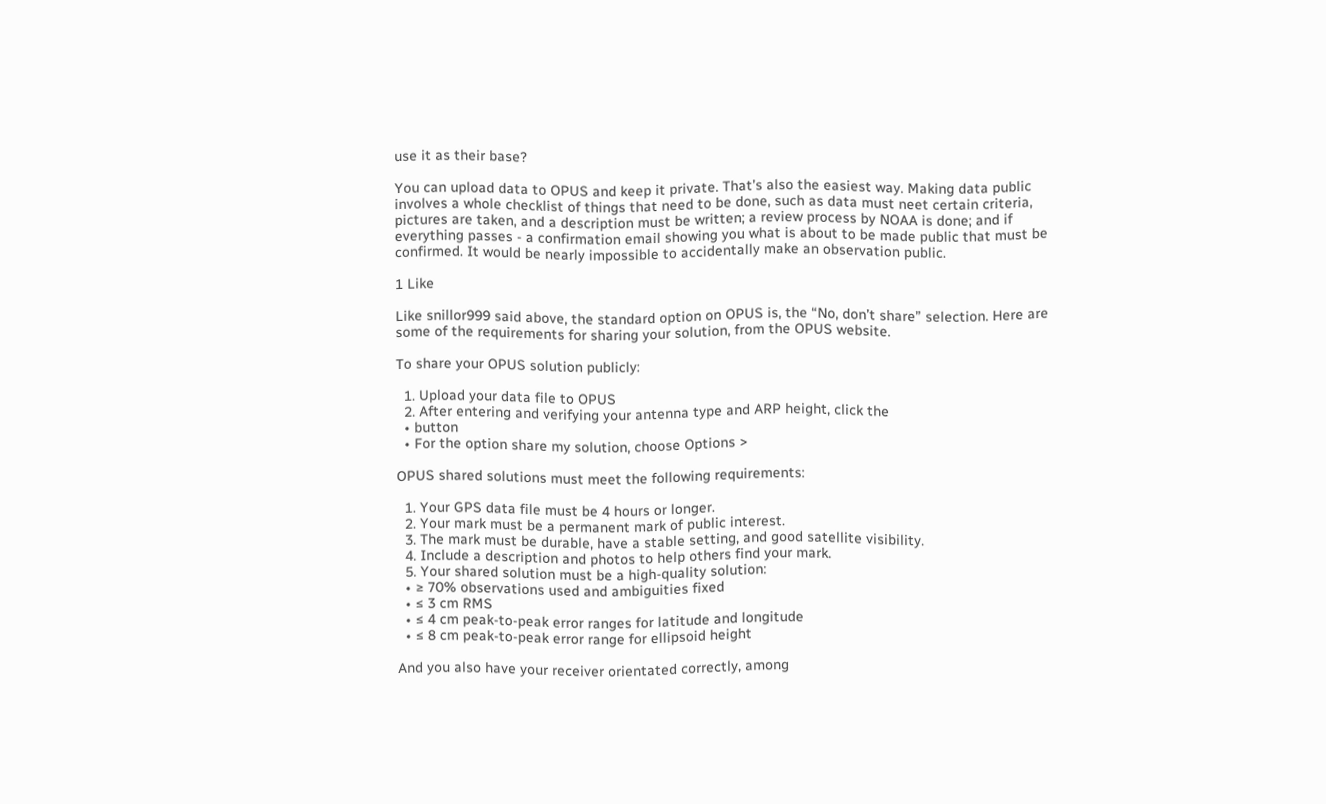use it as their base?

You can upload data to OPUS and keep it private. That’s also the easiest way. Making data public involves a whole checklist of things that need to be done, such as data must neet certain criteria, pictures are taken, and a description must be written; a review process by NOAA is done; and if everything passes - a confirmation email showing you what is about to be made public that must be confirmed. It would be nearly impossible to accidentally make an observation public.

1 Like

Like snillor999 said above, the standard option on OPUS is, the “No, don’t share” selection. Here are some of the requirements for sharing your solution, from the OPUS website.

To share your OPUS solution publicly:

  1. Upload your data file to OPUS
  2. After entering and verifying your antenna type and ARP height, click the
  • button
  • For the option share my solution, choose Options >

OPUS shared solutions must meet the following requirements:

  1. Your GPS data file must be 4 hours or longer.
  2. Your mark must be a permanent mark of public interest.
  3. The mark must be durable, have a stable setting, and good satellite visibility.
  4. Include a description and photos to help others find your mark.
  5. Your shared solution must be a high-quality solution:
  • ≥ 70% observations used and ambiguities fixed
  • ≤ 3 cm RMS
  • ≤ 4 cm peak-to-peak error ranges for latitude and longitude
  • ≤ 8 cm peak-to-peak error range for ellipsoid height

And you also have your receiver orientated correctly, among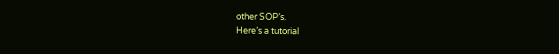other SOP’s.
Here’s a tutorial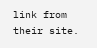link from their site.